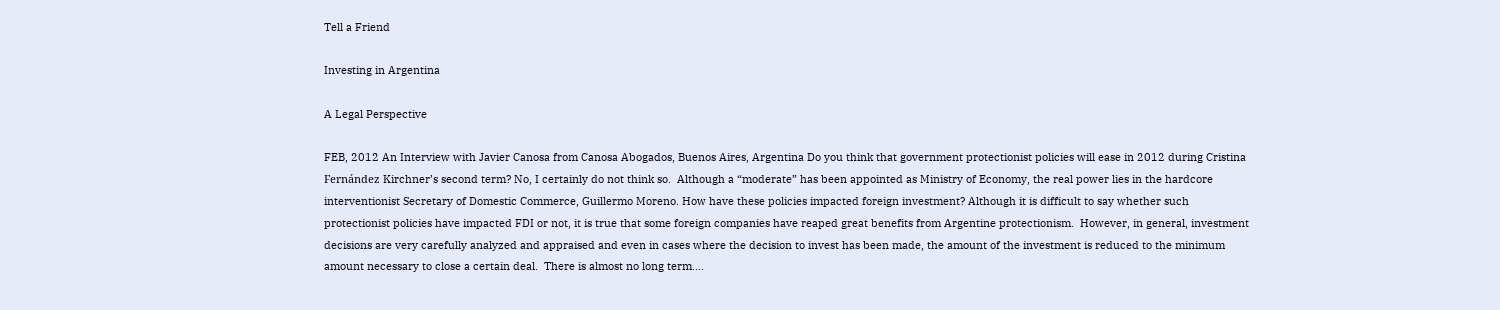Tell a Friend

Investing in Argentina

A Legal Perspective

FEB, 2012 An Interview with Javier Canosa from Canosa Abogados, Buenos Aires, Argentina Do you think that government protectionist policies will ease in 2012 during Cristina Fernández Kirchner’s second term? No, I certainly do not think so.  Although a “moderate” has been appointed as Ministry of Economy, the real power lies in the hardcore interventionist Secretary of Domestic Commerce, Guillermo Moreno. How have these policies impacted foreign investment? Although it is difficult to say whether such protectionist policies have impacted FDI or not, it is true that some foreign companies have reaped great benefits from Argentine protectionism.  However, in general, investment decisions are very carefully analyzed and appraised and even in cases where the decision to invest has been made, the amount of the investment is reduced to the minimum amount necessary to close a certain deal.  There is almost no long term....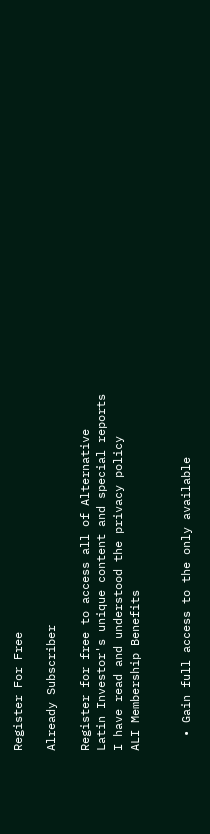Register For Free

Already Subscriber

Register for free to access all of Alternative Latin Investor's unique content and special reports
I have read and understood the privacy policy
ALI Membership Benefits


  • Gain full access to the only available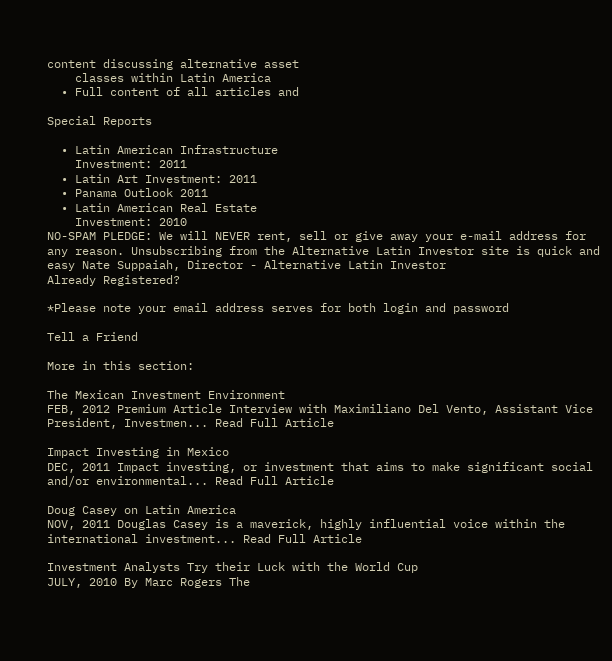content discussing alternative asset
    classes within Latin America
  • Full content of all articles and

Special Reports

  • Latin American Infrastructure
    Investment: 2011
  • Latin Art Investment: 2011
  • Panama Outlook 2011
  • Latin American Real Estate
    Investment: 2010
NO-SPAM PLEDGE: We will NEVER rent, sell or give away your e-mail address for any reason. Unsubscribing from the Alternative Latin Investor site is quick and easy Nate Suppaiah, Director - Alternative Latin Investor
Already Registered?

*Please note your email address serves for both login and password

Tell a Friend

More in this section:

The Mexican Investment Environment
FEB, 2012 Premium Article Interview with Maximiliano Del Vento, Assistant Vice President, Investmen... Read Full Article

Impact Investing in Mexico
DEC, 2011 Impact investing, or investment that aims to make significant social and/or environmental... Read Full Article

Doug Casey on Latin America
NOV, 2011 Douglas Casey is a maverick, highly influential voice within the international investment... Read Full Article

Investment Analysts Try their Luck with the World Cup
JULY, 2010 By Marc Rogers The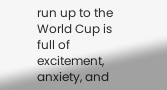run up to the World Cup is full of excitement, anxiety, and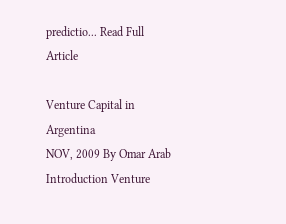predictio... Read Full Article

Venture Capital in Argentina
NOV, 2009 By Omar Arab Introduction Venture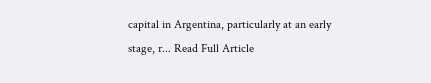capital in Argentina, particularly at an early stage, r... Read Full Article